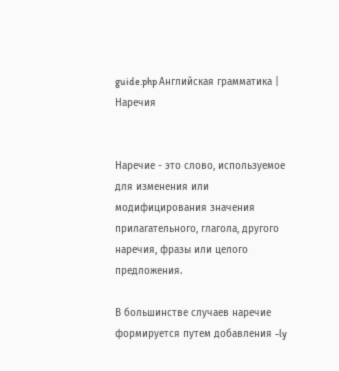guide.php Английская грамматика | Наречия


Наречие - это слово, используемое для изменения или модифицирования значения прилагательного, глагола, другого наречия, фразы или целого предложения.

В большинстве случаев наречие формируется путем добавления -ly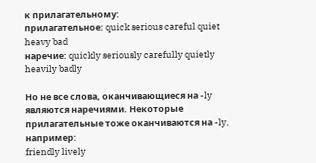к прилагательному:
прилагательное: quick serious careful quiet heavy bad
наречие: quickly seriously carefully quietly heavily badly

Но не все слова, оканчивающиеся на -ly являются наречиями. Некоторые прилагательные тоже оканчиваются на -ly, например:
friendly lively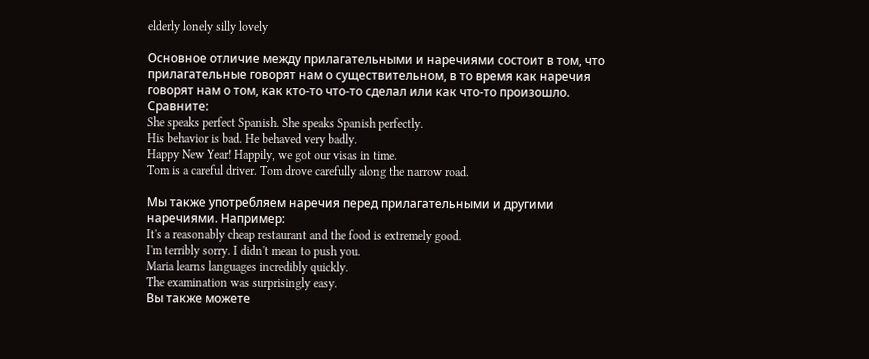elderly lonely silly lovely

Основное отличие между прилагательными и наречиями состоит в том, что прилагательные говорят нам о существительном, в то время как наречия говорят нам о том, как кто-то что-то сделал или как что-то произошло. Сравните:
She speaks perfect Spanish. She speaks Spanish perfectly.
His behavior is bad. He behaved very badly.
Happy New Year! Happily, we got our visas in time.
Tom is a careful driver. Tom drove carefully along the narrow road.

Мы также употребляем наречия перед прилагательными и другими наречиями. Например:
It's a reasonably cheap restaurant and the food is extremely good.
I'm terribly sorry. I didn't mean to push you.
Maria learns languages incredibly quickly.
The examination was surprisingly easy.
Вы также можете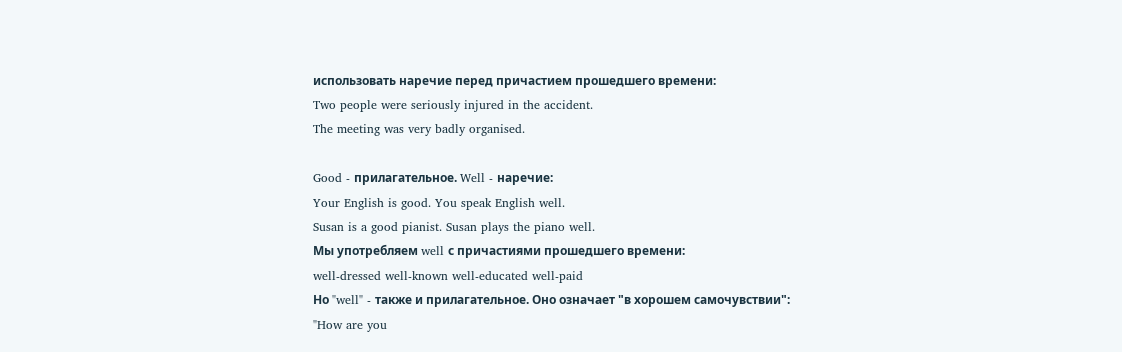использовать наречие перед причастием прошедшего времени:
Two people were seriously injured in the accident.
The meeting was very badly organised.

Good - прилагательное. Well - наречие:
Your English is good. You speak English well.
Susan is a good pianist. Susan plays the piano well.
Мы употребляем well с причастиями прошедшего времени:
well-dressed well-known well-educated well-paid
Но "well" - также и прилагательное. Оно означает "в хорошем самочувствии":
"How are you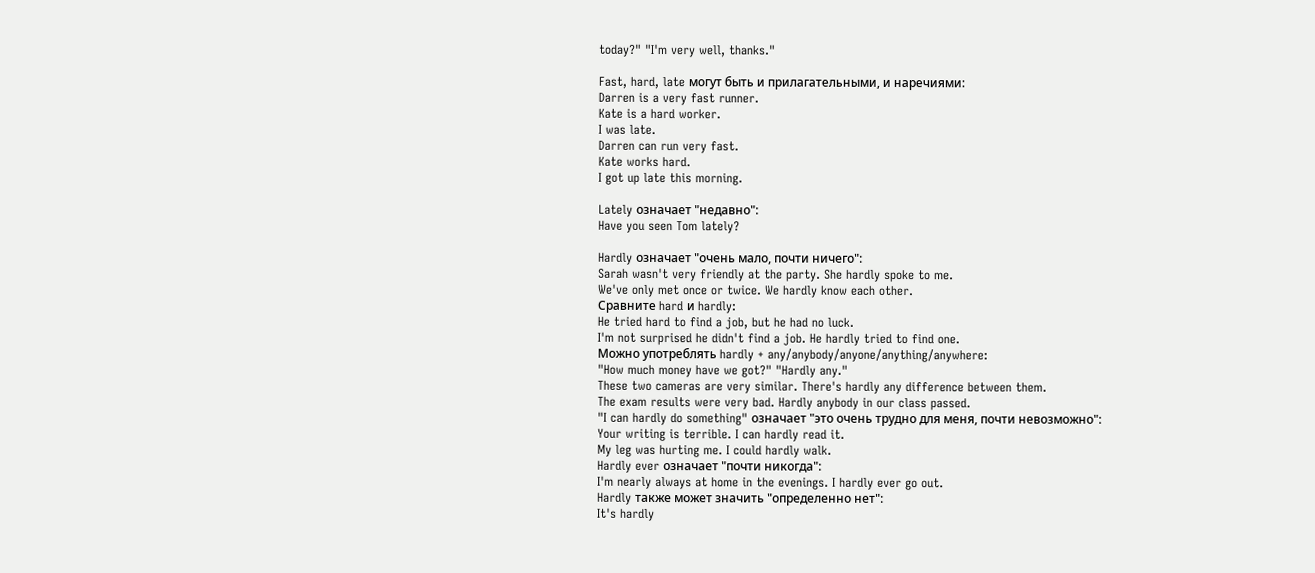today?" "I'm very well, thanks."

Fast, hard, late могут быть и прилагательными, и наречиями:
Darren is a very fast runner.
Kate is a hard worker.
I was late.
Darren can run very fast.
Kate works hard.
I got up late this morning.

Lately означает "недавно":
Have you seen Tom lately?

Hardly означает "очень мало, почти ничего":
Sarah wasn't very friendly at the party. She hardly spoke to me.
We've only met once or twice. We hardly know each other.
Сравните hard и hardly:
He tried hard to find a job, but he had no luck.
I'm not surprised he didn't find a job. He hardly tried to find one.
Можно употреблять hardly + any/anybody/anyone/anything/anywhere:
"How much money have we got?" "Hardly any."
These two cameras are very similar. There's hardly any difference between them.
The exam results were very bad. Hardly anybody in our class passed.
"I can hardly do something" означает "это очень трудно для меня, почти невозможно":
Your writing is terrible. I can hardly read it.
My leg was hurting me. I could hardly walk.
Hardly ever означает "почти никогда":
I'm nearly always at home in the evenings. I hardly ever go out.
Hardly также может значить "определенно нет":
It's hardly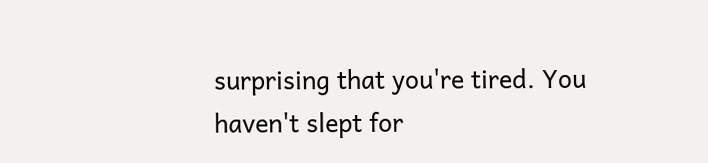surprising that you're tired. You haven't slept for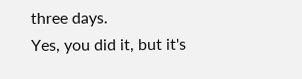three days.
Yes, you did it, but it's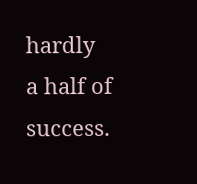hardly a half of success.